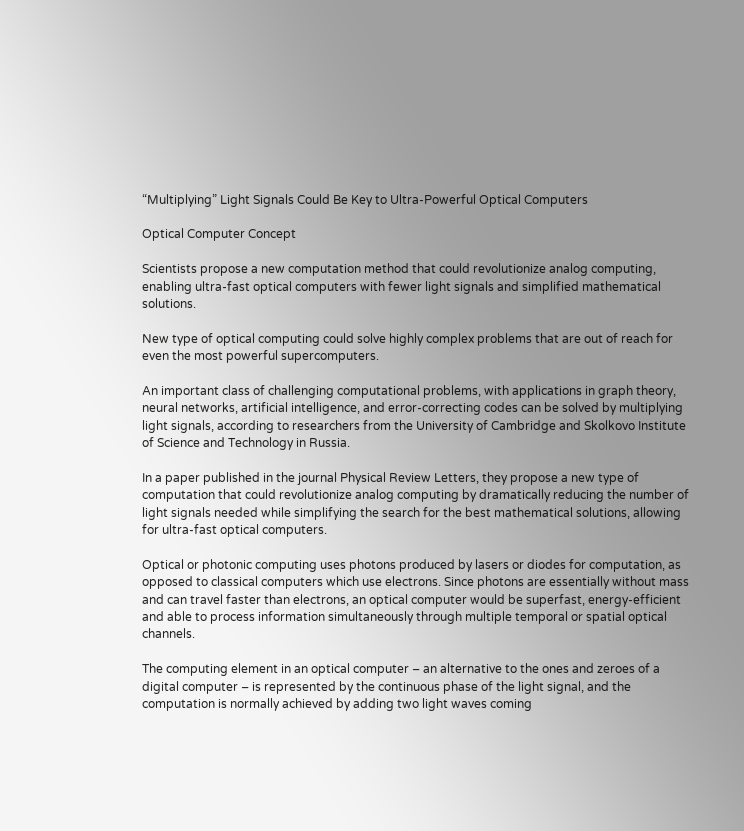“Multiplying” Light Signals Could Be Key to Ultra-Powerful Optical Computers

Optical Computer Concept

Scientists propose a new computation method that could revolutionize analog computing, enabling ultra-fast optical computers with fewer light signals and simplified mathematical solutions.

New type of optical computing could solve highly complex problems that are out of reach for even the most powerful supercomputers.

An important class of challenging computational problems, with applications in graph theory, neural networks, artificial intelligence, and error-correcting codes can be solved by multiplying light signals, according to researchers from the University of Cambridge and Skolkovo Institute of Science and Technology in Russia.

In a paper published in the journal Physical Review Letters, they propose a new type of computation that could revolutionize analog computing by dramatically reducing the number of light signals needed while simplifying the search for the best mathematical solutions, allowing for ultra-fast optical computers.

Optical or photonic computing uses photons produced by lasers or diodes for computation, as opposed to classical computers which use electrons. Since photons are essentially without mass and can travel faster than electrons, an optical computer would be superfast, energy-efficient and able to process information simultaneously through multiple temporal or spatial optical channels.

The computing element in an optical computer – an alternative to the ones and zeroes of a digital computer – is represented by the continuous phase of the light signal, and the computation is normally achieved by adding two light waves coming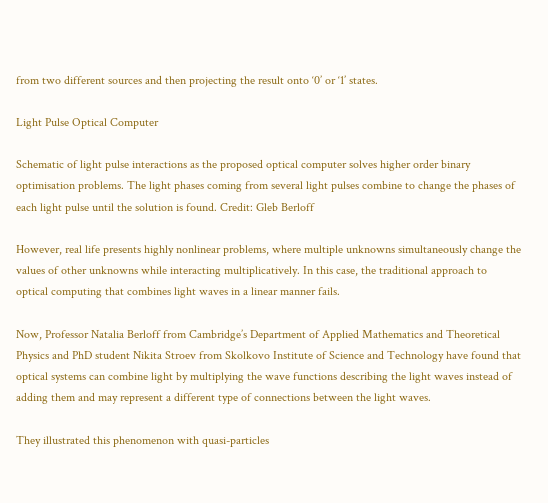from two different sources and then projecting the result onto ‘0’ or ‘1’ states.

Light Pulse Optical Computer

Schematic of light pulse interactions as the proposed optical computer solves higher order binary optimisation problems. The light phases coming from several light pulses combine to change the phases of each light pulse until the solution is found. Credit: Gleb Berloff

However, real life presents highly nonlinear problems, where multiple unknowns simultaneously change the values of other unknowns while interacting multiplicatively. In this case, the traditional approach to optical computing that combines light waves in a linear manner fails.

Now, Professor Natalia Berloff from Cambridge’s Department of Applied Mathematics and Theoretical Physics and PhD student Nikita Stroev from Skolkovo Institute of Science and Technology have found that optical systems can combine light by multiplying the wave functions describing the light waves instead of adding them and may represent a different type of connections between the light waves.

They illustrated this phenomenon with quasi-particles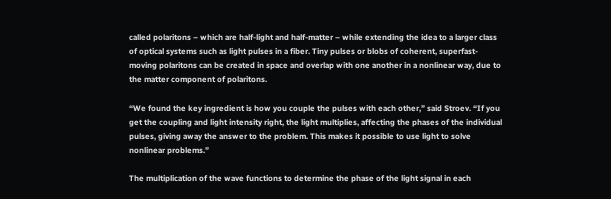called polaritons – which are half-light and half-matter – while extending the idea to a larger class of optical systems such as light pulses in a fiber. Tiny pulses or blobs of coherent, superfast-moving polaritons can be created in space and overlap with one another in a nonlinear way, due to the matter component of polaritons.

“We found the key ingredient is how you couple the pulses with each other,” said Stroev. “If you get the coupling and light intensity right, the light multiplies, affecting the phases of the individual pulses, giving away the answer to the problem. This makes it possible to use light to solve nonlinear problems.”

The multiplication of the wave functions to determine the phase of the light signal in each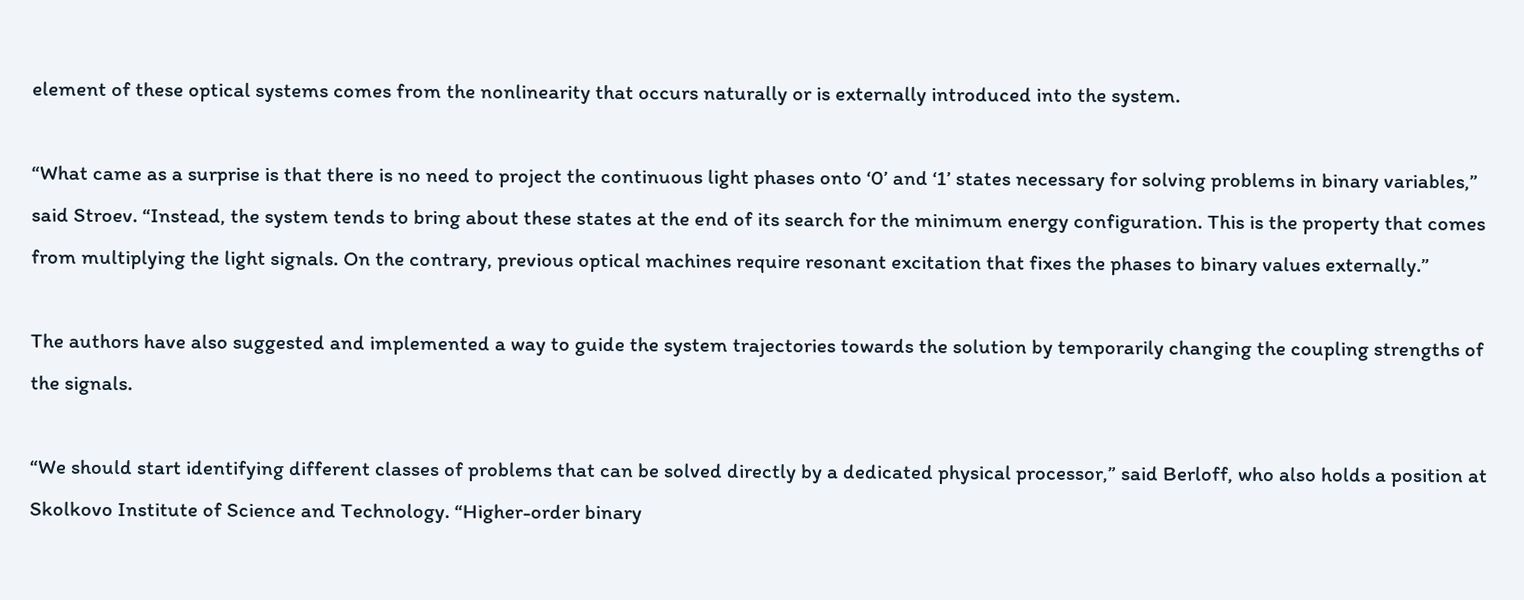element of these optical systems comes from the nonlinearity that occurs naturally or is externally introduced into the system.

“What came as a surprise is that there is no need to project the continuous light phases onto ‘0’ and ‘1’ states necessary for solving problems in binary variables,” said Stroev. “Instead, the system tends to bring about these states at the end of its search for the minimum energy configuration. This is the property that comes from multiplying the light signals. On the contrary, previous optical machines require resonant excitation that fixes the phases to binary values externally.”

The authors have also suggested and implemented a way to guide the system trajectories towards the solution by temporarily changing the coupling strengths of the signals.

“We should start identifying different classes of problems that can be solved directly by a dedicated physical processor,” said Berloff, who also holds a position at Skolkovo Institute of Science and Technology. “Higher-order binary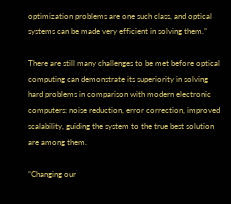optimization problems are one such class, and optical systems can be made very efficient in solving them.”

There are still many challenges to be met before optical computing can demonstrate its superiority in solving hard problems in comparison with modern electronic computers: noise reduction, error correction, improved scalability, guiding the system to the true best solution are among them.

“Changing our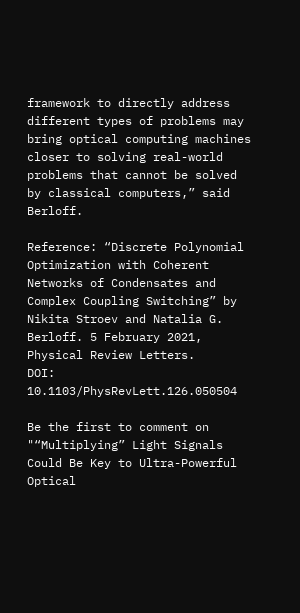framework to directly address different types of problems may bring optical computing machines closer to solving real-world problems that cannot be solved by classical computers,” said Berloff.

Reference: “Discrete Polynomial Optimization with Coherent Networks of Condensates and Complex Coupling Switching” by Nikita Stroev and Natalia G. Berloff. 5 February 2021, Physical Review Letters.
DOI: 10.1103/PhysRevLett.126.050504

Be the first to comment on "“Multiplying” Light Signals Could Be Key to Ultra-Powerful Optical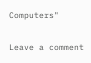Computers"

Leave a comment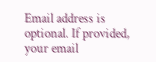Email address is optional. If provided, your email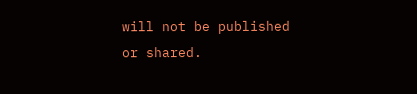will not be published or shared.